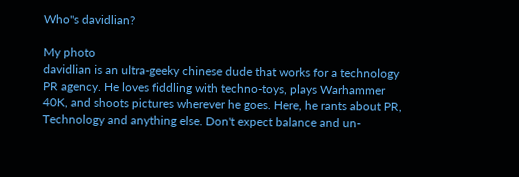Who"s davidlian?

My photo
davidlian is an ultra-geeky chinese dude that works for a technology PR agency. He loves fiddling with techno-toys, plays Warhammer 40K, and shoots pictures wherever he goes. Here, he rants about PR, Technology and anything else. Don't expect balance and un-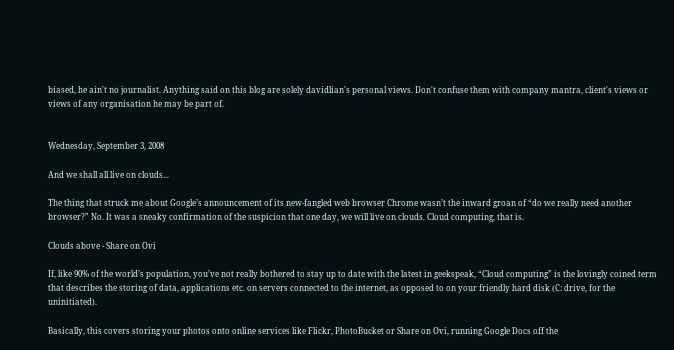biased, he ain't no journalist. Anything said on this blog are solely davidlian's personal views. Don't confuse them with company mantra, client's views or views of any organisation he may be part of.


Wednesday, September 3, 2008

And we shall all live on clouds...

The thing that struck me about Google’s announcement of its new-fangled web browser Chrome wasn’t the inward groan of “do we really need another browser?” No. It was a sneaky confirmation of the suspicion that one day, we will live on clouds. Cloud computing, that is.

Clouds above - Share on Ovi

If, like 90% of the world’s population, you’ve not really bothered to stay up to date with the latest in geekspeak, “Cloud computing” is the lovingly coined term that describes the storing of data, applications etc. on servers connected to the internet, as opposed to on your friendly hard disk (C: drive, for the uninitiated).

Basically, this covers storing your photos onto online services like Flickr, PhotoBucket or Share on Ovi, running Google Docs off the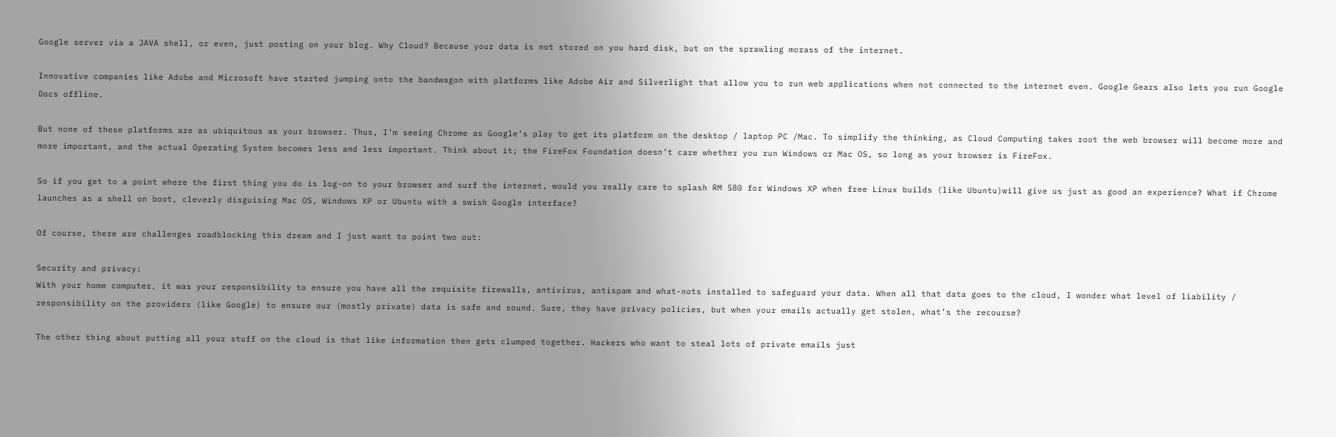Google server via a JAVA shell, or even, just posting on your blog. Why Cloud? Because your data is not stored on you hard disk, but on the sprawling morass of the internet.

Innovative companies like Adobe and Microsoft have started jumping onto the bandwagon with platforms like Adobe Air and Silverlight that allow you to run web applications when not connected to the internet even. Google Gears also lets you run Google Docs offline.

But none of these platforms are as ubiquitous as your browser. Thus, I’m seeing Chrome as Google’s play to get its platform on the desktop / laptop PC /Mac. To simplify the thinking, as Cloud Computing takes root the web browser will become more and more important, and the actual Operating System becomes less and less important. Think about it; the FireFox Foundation doesn’t care whether you run Windows or Mac OS, so long as your browser is FireFox.

So if you get to a point where the first thing you do is log-on to your browser and surf the internet, would you really care to splash RM 580 for Windows XP when free Linux builds (like Ubuntu)will give us just as good an experience? What if Chrome launches as a shell on boot, cleverly disguising Mac OS, Windows XP or Ubuntu with a swish Google interface?

Of course, there are challenges roadblocking this dream and I just want to point two out:

Security and privacy:
With your home computer, it was your responsibility to ensure you have all the requisite firewalls, antivirus, antispam and what-nots installed to safeguard your data. When all that data goes to the cloud, I wonder what level of liability / responsibility on the providers (like Google) to ensure our (mostly private) data is safe and sound. Sure, they have privacy policies, but when your emails actually get stolen, what’s the recourse?

The other thing about putting all your stuff on the cloud is that like information then gets clumped together. Hackers who want to steal lots of private emails just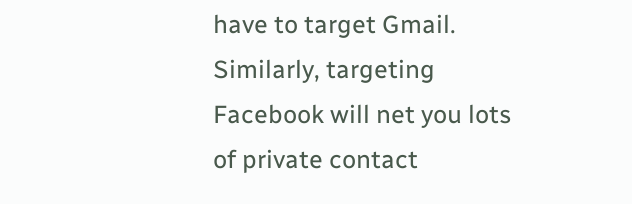have to target Gmail. Similarly, targeting Facebook will net you lots of private contact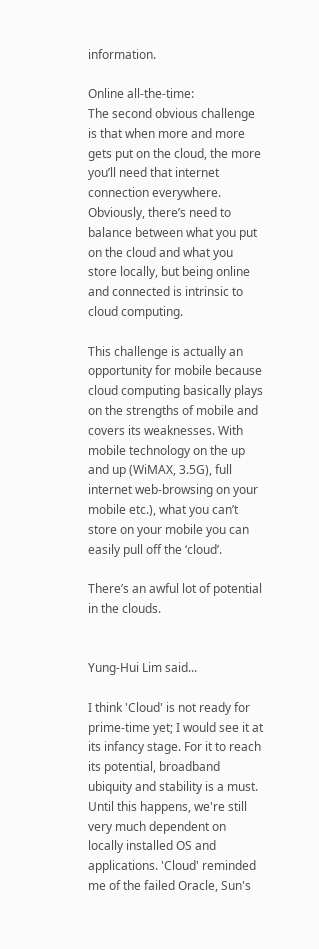information.

Online all-the-time:
The second obvious challenge is that when more and more gets put on the cloud, the more you’ll need that internet connection everywhere. Obviously, there’s need to balance between what you put on the cloud and what you store locally, but being online and connected is intrinsic to cloud computing.

This challenge is actually an opportunity for mobile because cloud computing basically plays on the strengths of mobile and covers its weaknesses. With mobile technology on the up and up (WiMAX, 3.5G), full internet web-browsing on your mobile etc.), what you can’t store on your mobile you can easily pull off the ‘cloud’.

There’s an awful lot of potential in the clouds.


Yung-Hui Lim said...

I think 'Cloud' is not ready for prime-time yet; I would see it at its infancy stage. For it to reach its potential, broadband ubiquity and stability is a must. Until this happens, we're still very much dependent on locally installed OS and applications. 'Cloud' reminded me of the failed Oracle, Sun's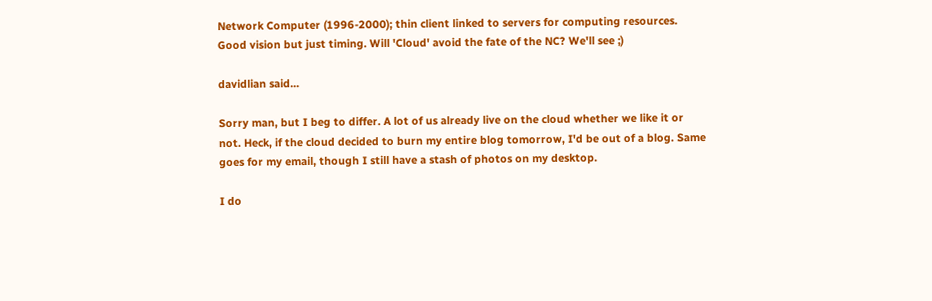Network Computer (1996-2000); thin client linked to servers for computing resources. Good vision but just timing. Will 'Cloud' avoid the fate of the NC? We'll see ;)

davidlian said...

Sorry man, but I beg to differ. A lot of us already live on the cloud whether we like it or not. Heck, if the cloud decided to burn my entire blog tomorrow, I'd be out of a blog. Same goes for my email, though I still have a stash of photos on my desktop.

I do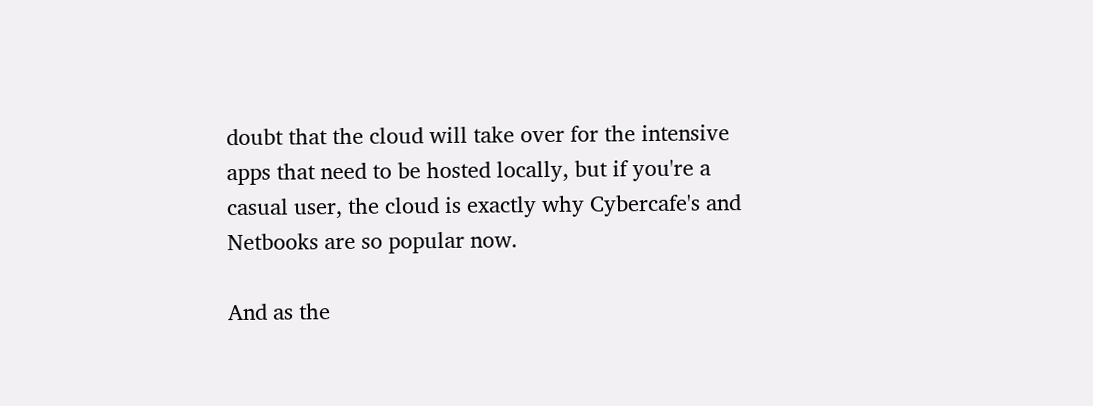doubt that the cloud will take over for the intensive apps that need to be hosted locally, but if you're a casual user, the cloud is exactly why Cybercafe's and Netbooks are so popular now.

And as the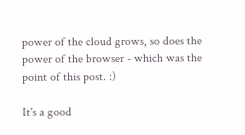power of the cloud grows, so does the power of the browser - which was the point of this post. :)

It's a good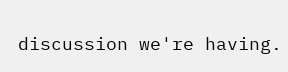discussion we're having.